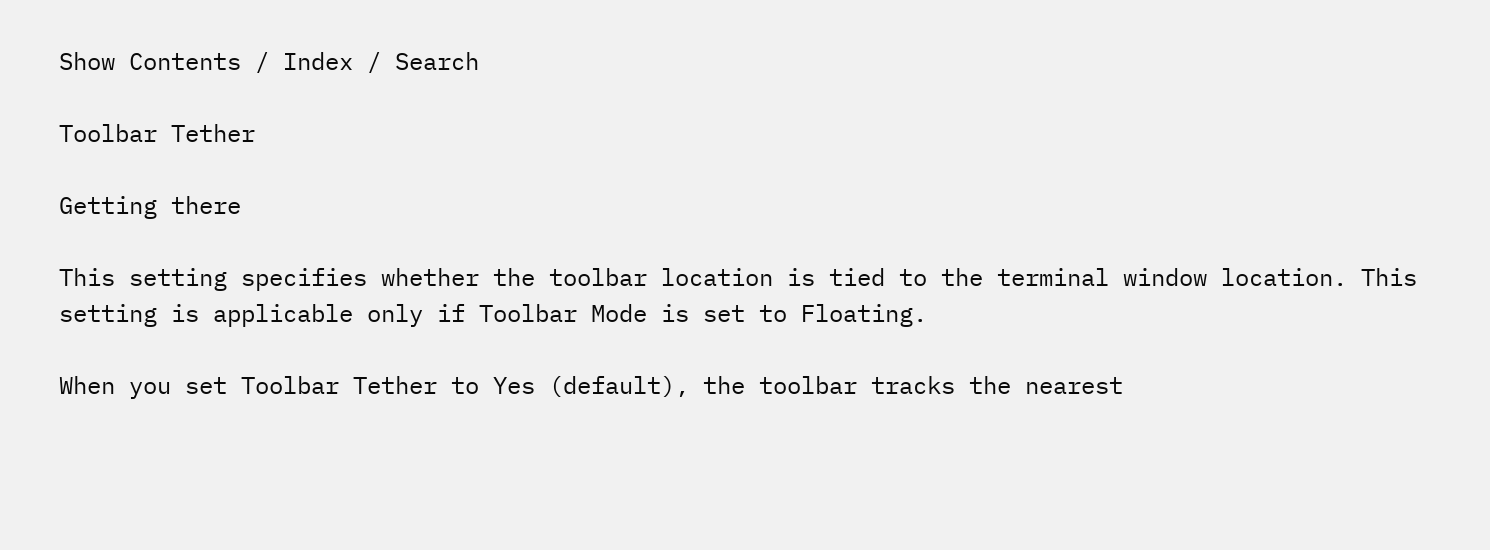Show Contents / Index / Search

Toolbar Tether

Getting there

This setting specifies whether the toolbar location is tied to the terminal window location. This setting is applicable only if Toolbar Mode is set to Floating.

When you set Toolbar Tether to Yes (default), the toolbar tracks the nearest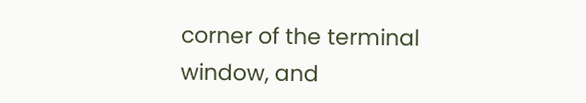corner of the terminal window, and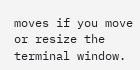moves if you move or resize the terminal window.